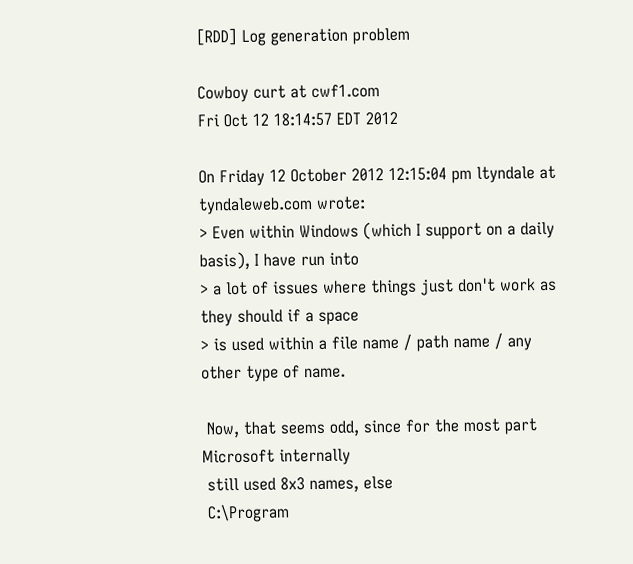[RDD] Log generation problem

Cowboy curt at cwf1.com
Fri Oct 12 18:14:57 EDT 2012

On Friday 12 October 2012 12:15:04 pm ltyndale at tyndaleweb.com wrote:
> Even within Windows (which I support on a daily basis), I have run into
> a lot of issues where things just don't work as they should if a space
> is used within a file name / path name / any other type of name.

 Now, that seems odd, since for the most part Microsoft internally
 still used 8x3 names, else
 C:\Program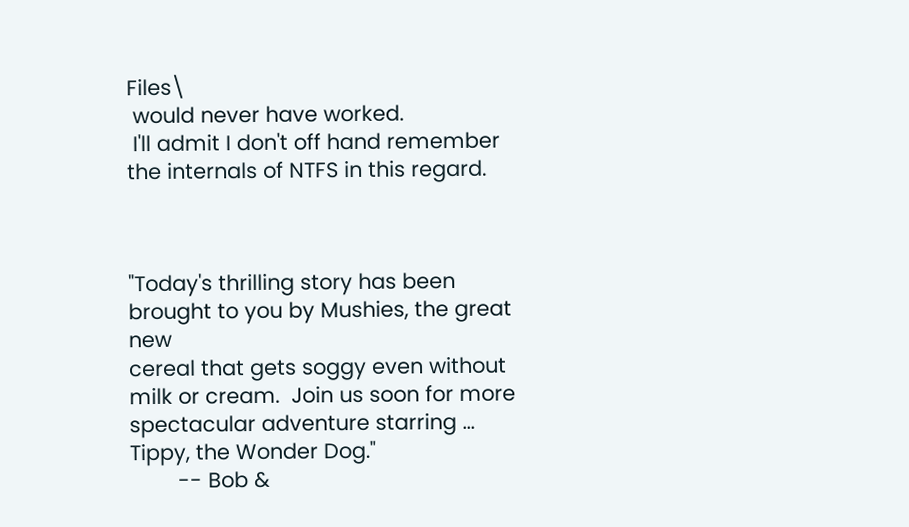Files\
 would never have worked.
 I'll admit I don't off hand remember the internals of NTFS in this regard.



"Today's thrilling story has been brought to you by Mushies, the great new
cereal that gets soggy even without milk or cream.  Join us soon for more
spectacular adventure starring ... Tippy, the Wonder Dog."
        -- Bob &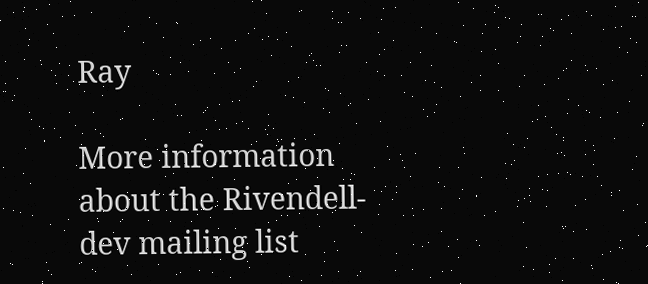Ray

More information about the Rivendell-dev mailing list